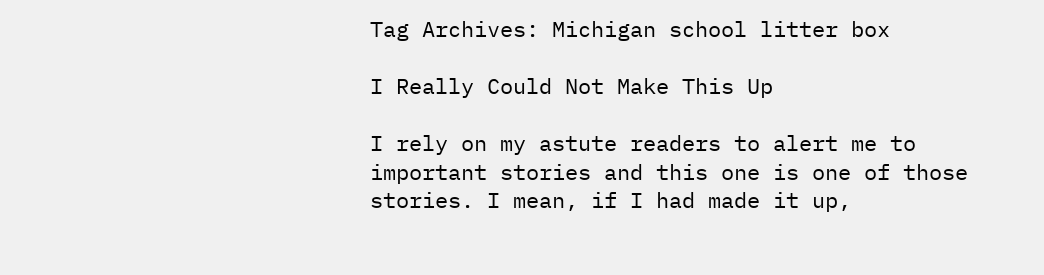Tag Archives: Michigan school litter box

I Really Could Not Make This Up

I rely on my astute readers to alert me to important stories and this one is one of those stories. I mean, if I had made it up,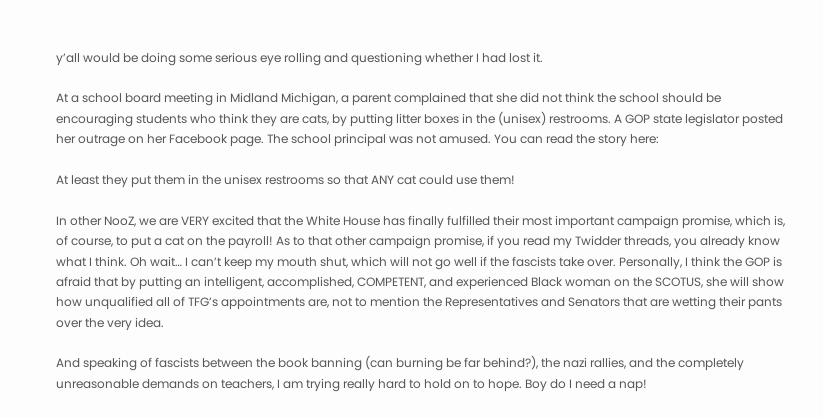y’all would be doing some serious eye rolling and questioning whether I had lost it.

At a school board meeting in Midland Michigan, a parent complained that she did not think the school should be encouraging students who think they are cats, by putting litter boxes in the (unisex) restrooms. A GOP state legislator posted her outrage on her Facebook page. The school principal was not amused. You can read the story here:

At least they put them in the unisex restrooms so that ANY cat could use them!

In other NooZ, we are VERY excited that the White House has finally fulfilled their most important campaign promise, which is, of course, to put a cat on the payroll! As to that other campaign promise, if you read my Twidder threads, you already know what I think. Oh wait… I can’t keep my mouth shut, which will not go well if the fascists take over. Personally, I think the GOP is afraid that by putting an intelligent, accomplished, COMPETENT, and experienced Black woman on the SCOTUS, she will show how unqualified all of TFG’s appointments are, not to mention the Representatives and Senators that are wetting their pants over the very idea.

And speaking of fascists between the book banning (can burning be far behind?), the nazi rallies, and the completely unreasonable demands on teachers, I am trying really hard to hold on to hope. Boy do I need a nap!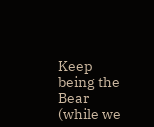Keep being the Bear (while we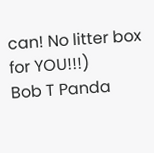can! No litter box for YOU!!!)
Bob T Panda